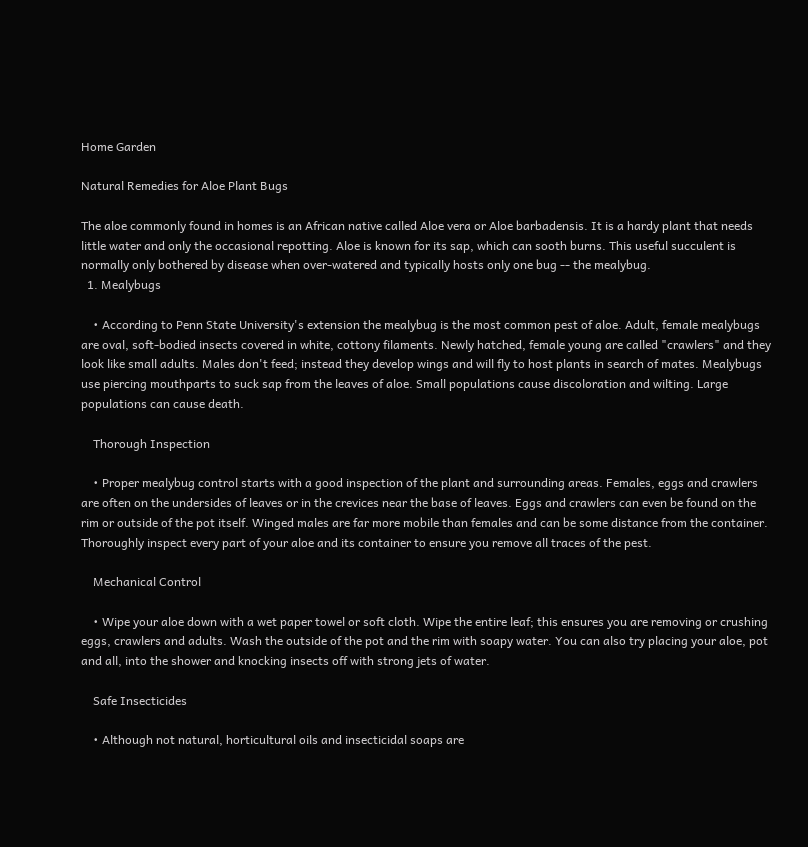Home Garden

Natural Remedies for Aloe Plant Bugs

The aloe commonly found in homes is an African native called Aloe vera or Aloe barbadensis. It is a hardy plant that needs little water and only the occasional repotting. Aloe is known for its sap, which can sooth burns. This useful succulent is normally only bothered by disease when over-watered and typically hosts only one bug -- the mealybug.
  1. Mealybugs

    • According to Penn State University's extension the mealybug is the most common pest of aloe. Adult, female mealybugs are oval, soft-bodied insects covered in white, cottony filaments. Newly hatched, female young are called "crawlers" and they look like small adults. Males don't feed; instead they develop wings and will fly to host plants in search of mates. Mealybugs use piercing mouthparts to suck sap from the leaves of aloe. Small populations cause discoloration and wilting. Large populations can cause death.

    Thorough Inspection

    • Proper mealybug control starts with a good inspection of the plant and surrounding areas. Females, eggs and crawlers are often on the undersides of leaves or in the crevices near the base of leaves. Eggs and crawlers can even be found on the rim or outside of the pot itself. Winged males are far more mobile than females and can be some distance from the container. Thoroughly inspect every part of your aloe and its container to ensure you remove all traces of the pest.

    Mechanical Control

    • Wipe your aloe down with a wet paper towel or soft cloth. Wipe the entire leaf; this ensures you are removing or crushing eggs, crawlers and adults. Wash the outside of the pot and the rim with soapy water. You can also try placing your aloe, pot and all, into the shower and knocking insects off with strong jets of water.

    Safe Insecticides

    • Although not natural, horticultural oils and insecticidal soaps are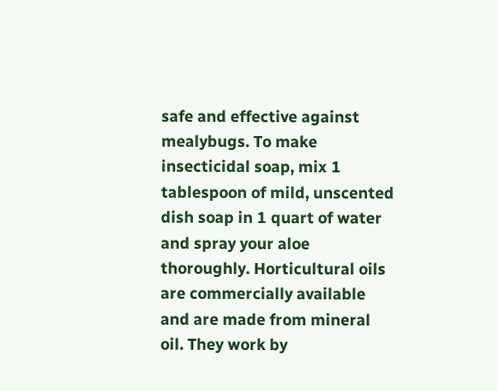safe and effective against mealybugs. To make insecticidal soap, mix 1 tablespoon of mild, unscented dish soap in 1 quart of water and spray your aloe thoroughly. Horticultural oils are commercially available and are made from mineral oil. They work by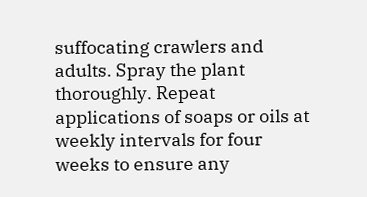suffocating crawlers and adults. Spray the plant thoroughly. Repeat applications of soaps or oils at weekly intervals for four weeks to ensure any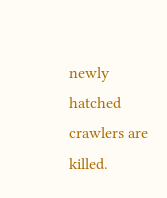newly hatched crawlers are killed.